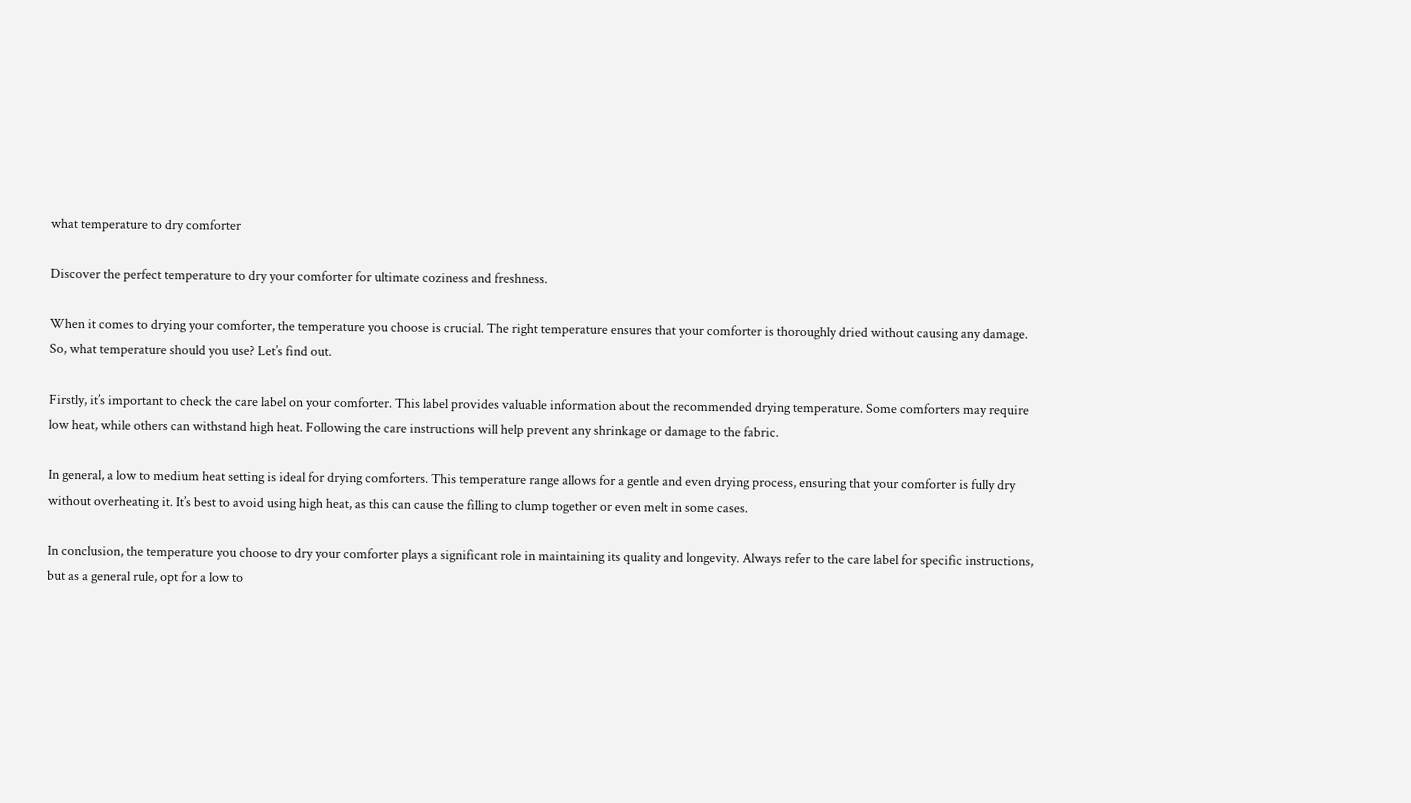what temperature to dry comforter

Discover the perfect temperature to dry your comforter for ultimate coziness and freshness.

When it comes to drying your comforter, the temperature you choose is crucial. The right temperature ensures that your comforter is thoroughly dried without causing any damage. So, what temperature should you use? Let’s find out.

Firstly, it’s important to check the care label on your comforter. This label provides valuable information about the recommended drying temperature. Some comforters may require low heat, while others can withstand high heat. Following the care instructions will help prevent any shrinkage or damage to the fabric.

In general, a low to medium heat setting is ideal for drying comforters. This temperature range allows for a gentle and even drying process, ensuring that your comforter is fully dry without overheating it. It’s best to avoid using high heat, as this can cause the filling to clump together or even melt in some cases.

In conclusion, the temperature you choose to dry your comforter plays a significant role in maintaining its quality and longevity. Always refer to the care label for specific instructions, but as a general rule, opt for a low to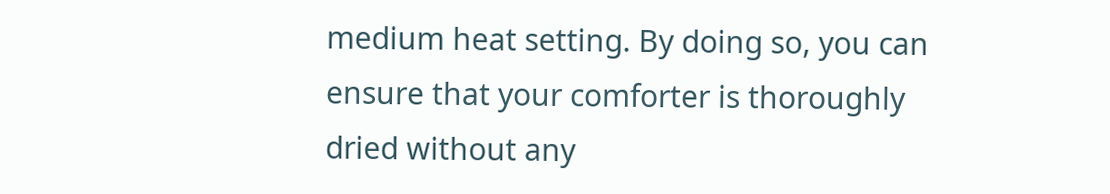medium heat setting. By doing so, you can ensure that your comforter is thoroughly dried without any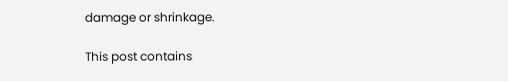damage or shrinkage.

This post contains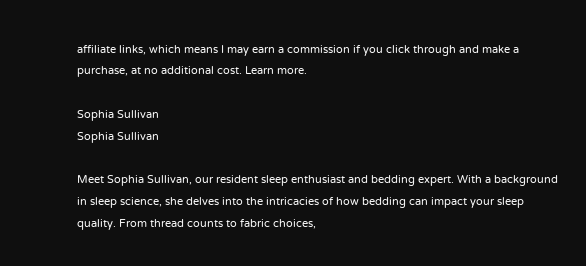affiliate links, which means I may earn a commission if you click through and make a purchase, at no additional cost. Learn more.

Sophia Sullivan
Sophia Sullivan

Meet Sophia Sullivan, our resident sleep enthusiast and bedding expert. With a background in sleep science, she delves into the intricacies of how bedding can impact your sleep quality. From thread counts to fabric choices,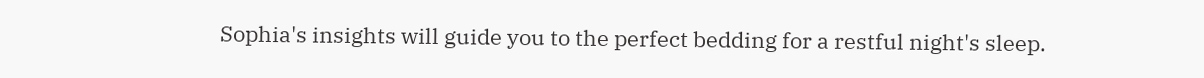Sophia's insights will guide you to the perfect bedding for a restful night's sleep.